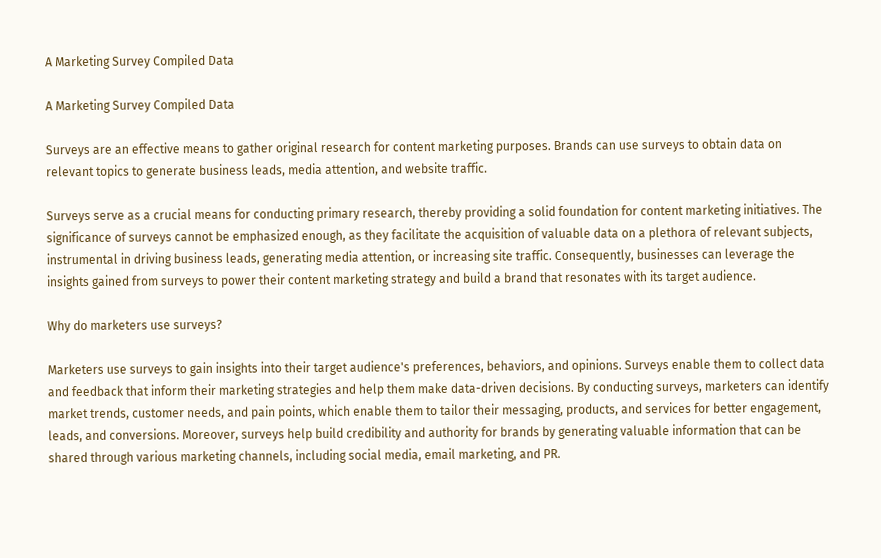A Marketing Survey Compiled Data

A Marketing Survey Compiled Data

Surveys are an effective means to gather original research for content marketing purposes. Brands can use surveys to obtain data on relevant topics to generate business leads, media attention, and website traffic.

Surveys serve as a crucial means for conducting primary research, thereby providing a solid foundation for content marketing initiatives. The significance of surveys cannot be emphasized enough, as they facilitate the acquisition of valuable data on a plethora of relevant subjects, instrumental in driving business leads, generating media attention, or increasing site traffic. Consequently, businesses can leverage the insights gained from surveys to power their content marketing strategy and build a brand that resonates with its target audience.

Why do marketers use surveys?

Marketers use surveys to gain insights into their target audience's preferences, behaviors, and opinions. Surveys enable them to collect data and feedback that inform their marketing strategies and help them make data-driven decisions. By conducting surveys, marketers can identify market trends, customer needs, and pain points, which enable them to tailor their messaging, products, and services for better engagement, leads, and conversions. Moreover, surveys help build credibility and authority for brands by generating valuable information that can be shared through various marketing channels, including social media, email marketing, and PR.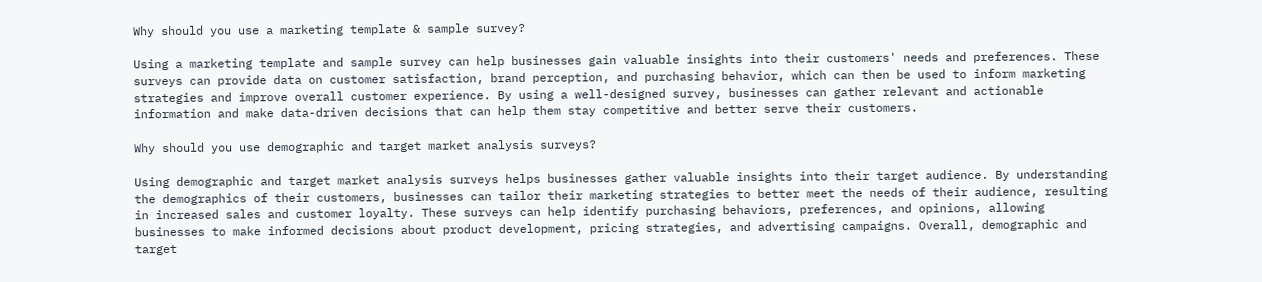Why should you use a marketing template & sample survey?

Using a marketing template and sample survey can help businesses gain valuable insights into their customers' needs and preferences. These surveys can provide data on customer satisfaction, brand perception, and purchasing behavior, which can then be used to inform marketing strategies and improve overall customer experience. By using a well-designed survey, businesses can gather relevant and actionable information and make data-driven decisions that can help them stay competitive and better serve their customers.

Why should you use demographic and target market analysis surveys?

Using demographic and target market analysis surveys helps businesses gather valuable insights into their target audience. By understanding the demographics of their customers, businesses can tailor their marketing strategies to better meet the needs of their audience, resulting in increased sales and customer loyalty. These surveys can help identify purchasing behaviors, preferences, and opinions, allowing businesses to make informed decisions about product development, pricing strategies, and advertising campaigns. Overall, demographic and target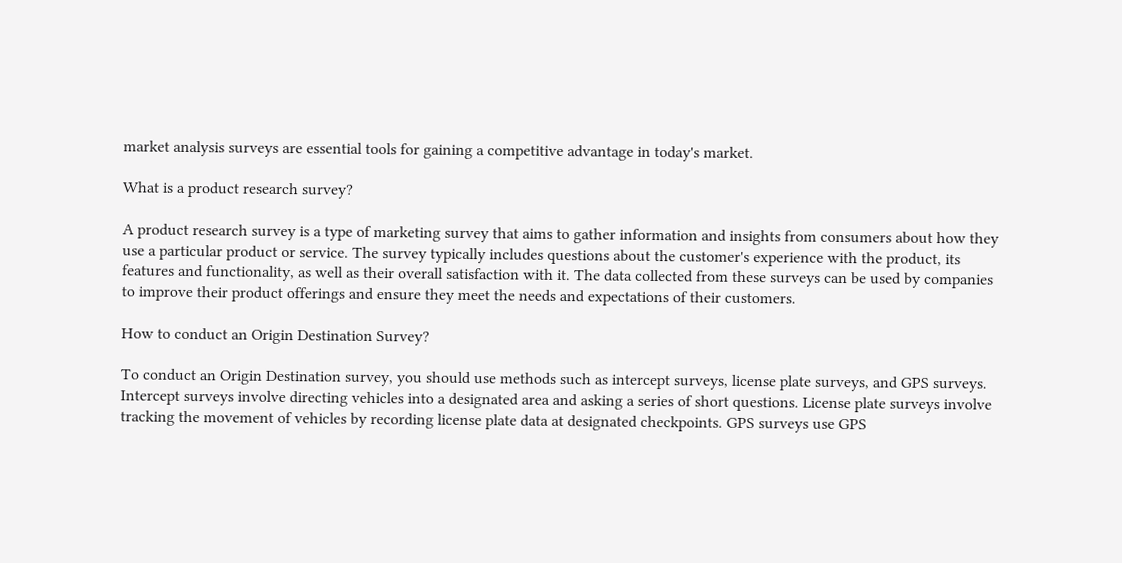market analysis surveys are essential tools for gaining a competitive advantage in today's market.

What is a product research survey?

A product research survey is a type of marketing survey that aims to gather information and insights from consumers about how they use a particular product or service. The survey typically includes questions about the customer's experience with the product, its features and functionality, as well as their overall satisfaction with it. The data collected from these surveys can be used by companies to improve their product offerings and ensure they meet the needs and expectations of their customers.

How to conduct an Origin Destination Survey?

To conduct an Origin Destination survey, you should use methods such as intercept surveys, license plate surveys, and GPS surveys. Intercept surveys involve directing vehicles into a designated area and asking a series of short questions. License plate surveys involve tracking the movement of vehicles by recording license plate data at designated checkpoints. GPS surveys use GPS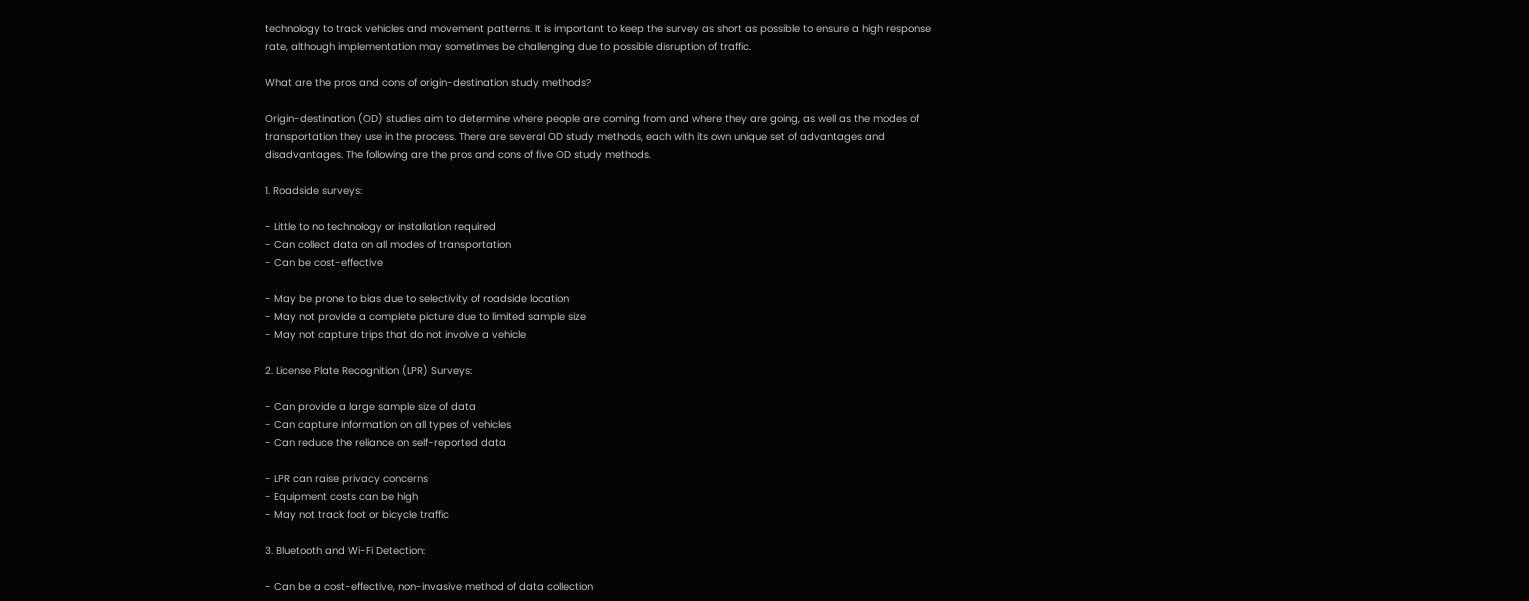technology to track vehicles and movement patterns. It is important to keep the survey as short as possible to ensure a high response rate, although implementation may sometimes be challenging due to possible disruption of traffic.

What are the pros and cons of origin-destination study methods?

Origin-destination (OD) studies aim to determine where people are coming from and where they are going, as well as the modes of transportation they use in the process. There are several OD study methods, each with its own unique set of advantages and disadvantages. The following are the pros and cons of five OD study methods.

1. Roadside surveys:

- Little to no technology or installation required
- Can collect data on all modes of transportation
- Can be cost-effective

- May be prone to bias due to selectivity of roadside location
- May not provide a complete picture due to limited sample size
- May not capture trips that do not involve a vehicle

2. License Plate Recognition (LPR) Surveys:

- Can provide a large sample size of data
- Can capture information on all types of vehicles
- Can reduce the reliance on self-reported data

- LPR can raise privacy concerns
- Equipment costs can be high
- May not track foot or bicycle traffic

3. Bluetooth and Wi-Fi Detection:

- Can be a cost-effective, non-invasive method of data collection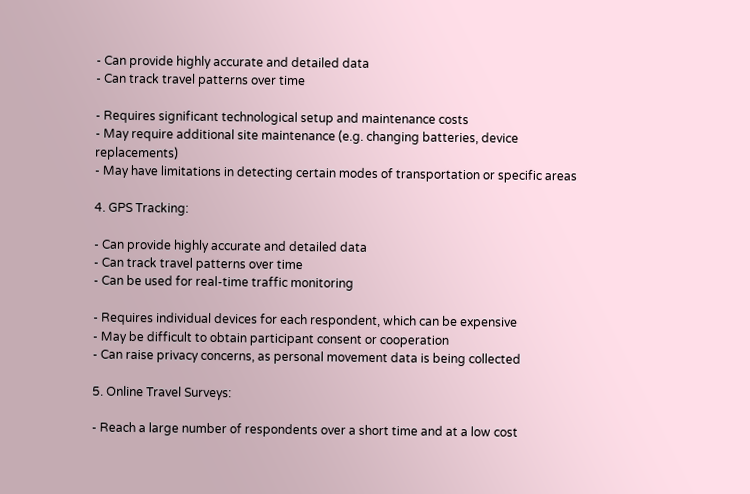- Can provide highly accurate and detailed data
- Can track travel patterns over time

- Requires significant technological setup and maintenance costs
- May require additional site maintenance (e.g. changing batteries, device replacements)
- May have limitations in detecting certain modes of transportation or specific areas

4. GPS Tracking:

- Can provide highly accurate and detailed data
- Can track travel patterns over time
- Can be used for real-time traffic monitoring

- Requires individual devices for each respondent, which can be expensive
- May be difficult to obtain participant consent or cooperation
- Can raise privacy concerns, as personal movement data is being collected

5. Online Travel Surveys:

- Reach a large number of respondents over a short time and at a low cost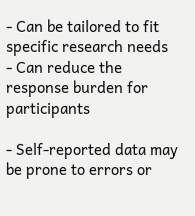- Can be tailored to fit specific research needs
- Can reduce the response burden for participants

- Self-reported data may be prone to errors or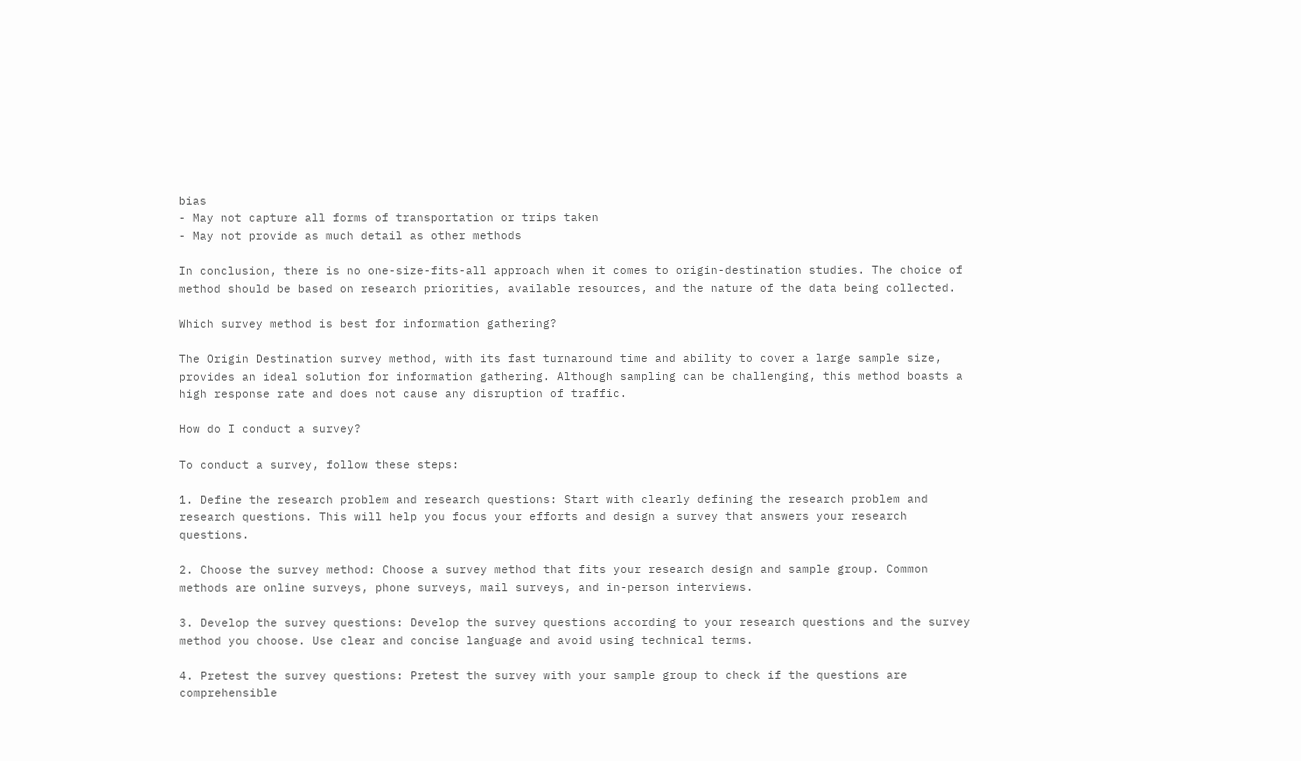bias
- May not capture all forms of transportation or trips taken
- May not provide as much detail as other methods

In conclusion, there is no one-size-fits-all approach when it comes to origin-destination studies. The choice of method should be based on research priorities, available resources, and the nature of the data being collected.

Which survey method is best for information gathering?

The Origin Destination survey method, with its fast turnaround time and ability to cover a large sample size, provides an ideal solution for information gathering. Although sampling can be challenging, this method boasts a high response rate and does not cause any disruption of traffic.

How do I conduct a survey?

To conduct a survey, follow these steps:

1. Define the research problem and research questions: Start with clearly defining the research problem and research questions. This will help you focus your efforts and design a survey that answers your research questions.

2. Choose the survey method: Choose a survey method that fits your research design and sample group. Common methods are online surveys, phone surveys, mail surveys, and in-person interviews.

3. Develop the survey questions: Develop the survey questions according to your research questions and the survey method you choose. Use clear and concise language and avoid using technical terms.

4. Pretest the survey questions: Pretest the survey with your sample group to check if the questions are comprehensible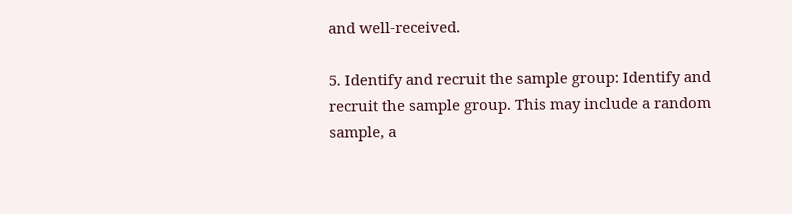and well-received.

5. Identify and recruit the sample group: Identify and recruit the sample group. This may include a random sample, a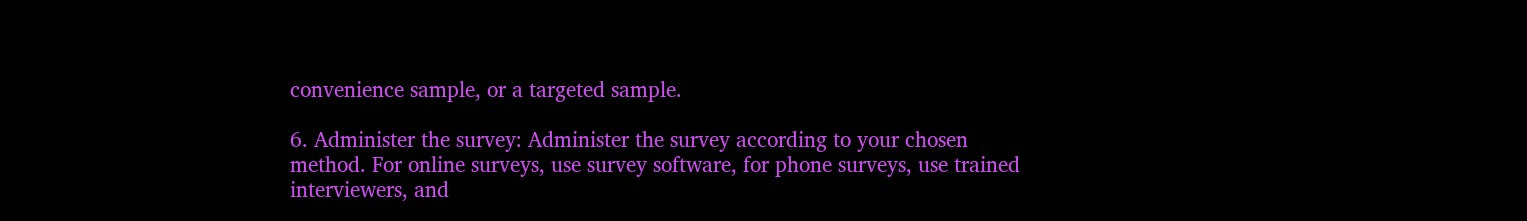convenience sample, or a targeted sample.

6. Administer the survey: Administer the survey according to your chosen method. For online surveys, use survey software, for phone surveys, use trained interviewers, and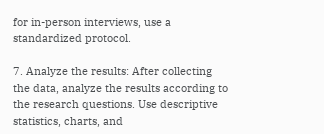for in-person interviews, use a standardized protocol.

7. Analyze the results: After collecting the data, analyze the results according to the research questions. Use descriptive statistics, charts, and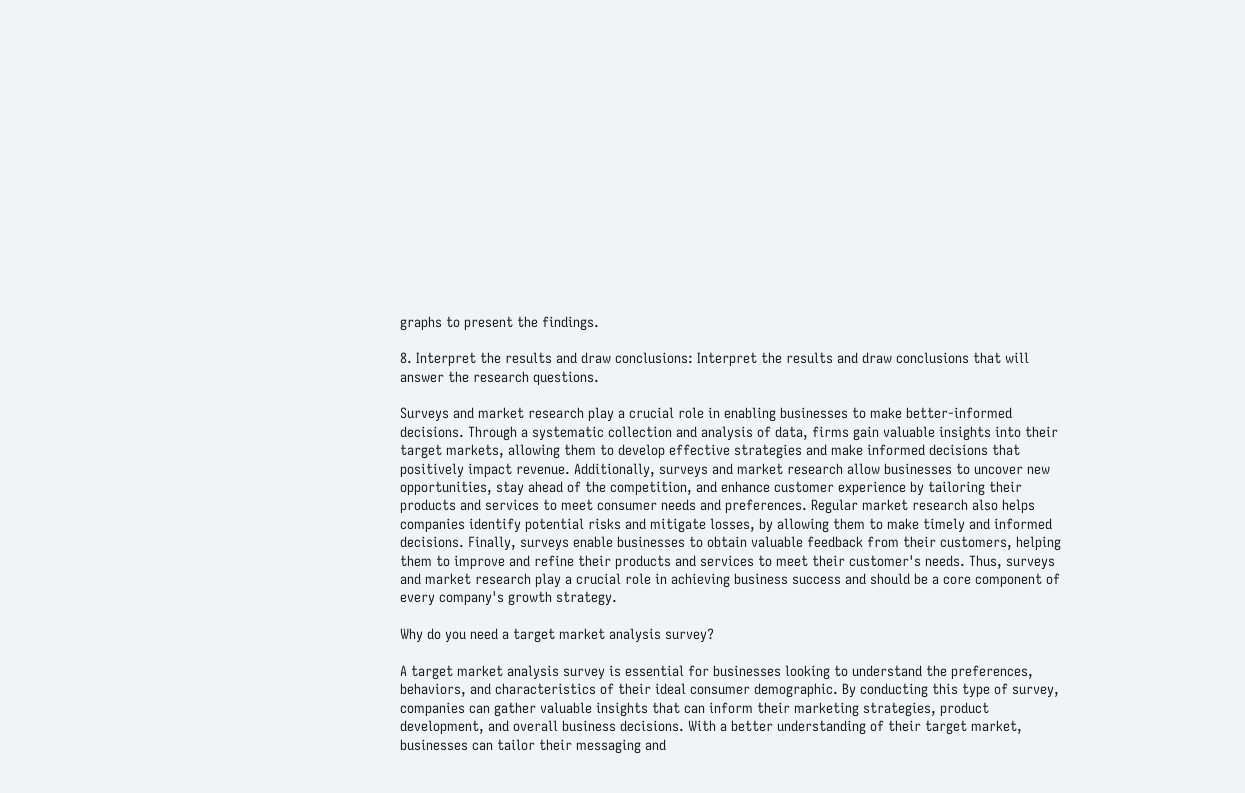graphs to present the findings.

8. Interpret the results and draw conclusions: Interpret the results and draw conclusions that will answer the research questions.

Surveys and market research play a crucial role in enabling businesses to make better-informed decisions. Through a systematic collection and analysis of data, firms gain valuable insights into their target markets, allowing them to develop effective strategies and make informed decisions that positively impact revenue. Additionally, surveys and market research allow businesses to uncover new opportunities, stay ahead of the competition, and enhance customer experience by tailoring their products and services to meet consumer needs and preferences. Regular market research also helps companies identify potential risks and mitigate losses, by allowing them to make timely and informed decisions. Finally, surveys enable businesses to obtain valuable feedback from their customers, helping them to improve and refine their products and services to meet their customer's needs. Thus, surveys and market research play a crucial role in achieving business success and should be a core component of every company's growth strategy.

Why do you need a target market analysis survey?

A target market analysis survey is essential for businesses looking to understand the preferences, behaviors, and characteristics of their ideal consumer demographic. By conducting this type of survey, companies can gather valuable insights that can inform their marketing strategies, product development, and overall business decisions. With a better understanding of their target market, businesses can tailor their messaging and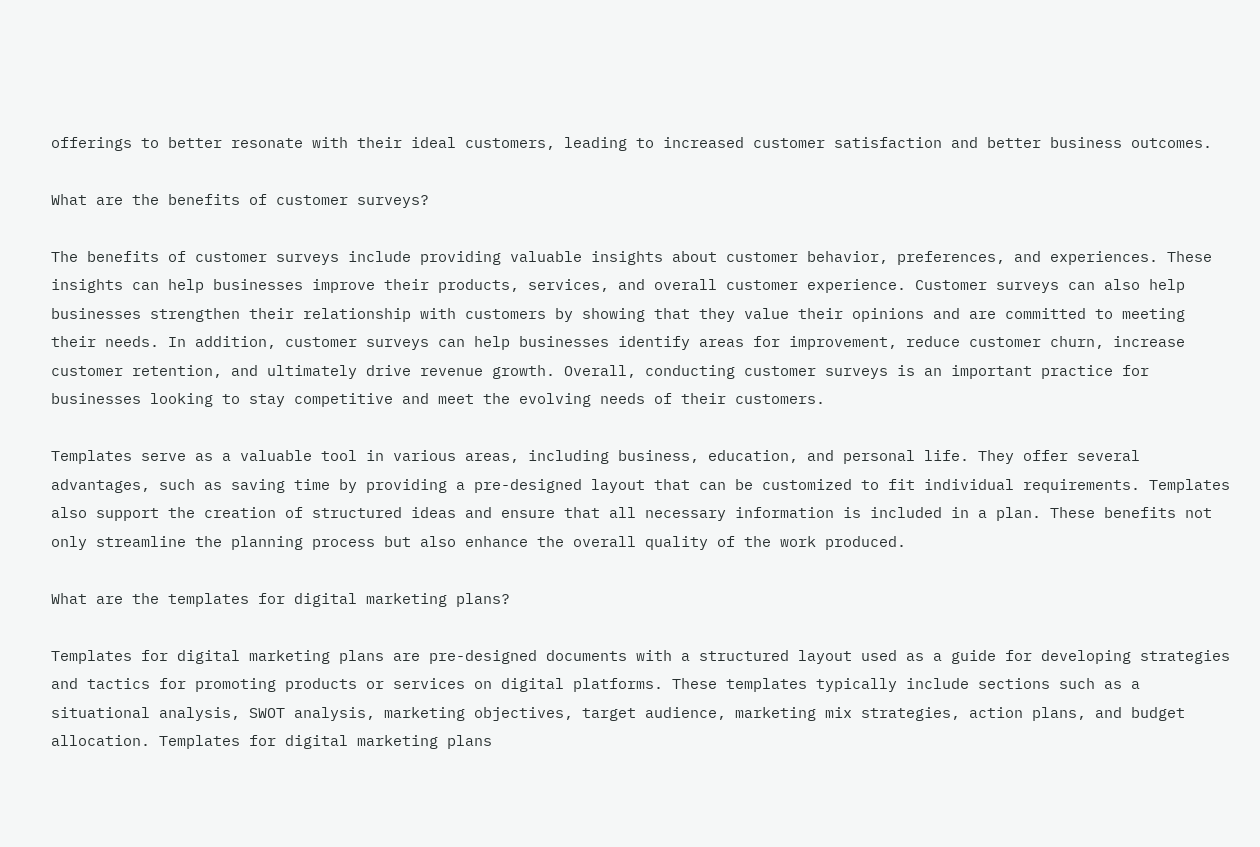offerings to better resonate with their ideal customers, leading to increased customer satisfaction and better business outcomes.

What are the benefits of customer surveys?

The benefits of customer surveys include providing valuable insights about customer behavior, preferences, and experiences. These insights can help businesses improve their products, services, and overall customer experience. Customer surveys can also help businesses strengthen their relationship with customers by showing that they value their opinions and are committed to meeting their needs. In addition, customer surveys can help businesses identify areas for improvement, reduce customer churn, increase customer retention, and ultimately drive revenue growth. Overall, conducting customer surveys is an important practice for businesses looking to stay competitive and meet the evolving needs of their customers.

Templates serve as a valuable tool in various areas, including business, education, and personal life. They offer several advantages, such as saving time by providing a pre-designed layout that can be customized to fit individual requirements. Templates also support the creation of structured ideas and ensure that all necessary information is included in a plan. These benefits not only streamline the planning process but also enhance the overall quality of the work produced.

What are the templates for digital marketing plans?

Templates for digital marketing plans are pre-designed documents with a structured layout used as a guide for developing strategies and tactics for promoting products or services on digital platforms. These templates typically include sections such as a situational analysis, SWOT analysis, marketing objectives, target audience, marketing mix strategies, action plans, and budget allocation. Templates for digital marketing plans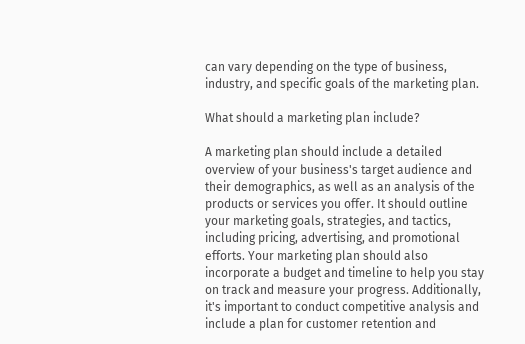can vary depending on the type of business, industry, and specific goals of the marketing plan.

What should a marketing plan include?

A marketing plan should include a detailed overview of your business's target audience and their demographics, as well as an analysis of the products or services you offer. It should outline your marketing goals, strategies, and tactics, including pricing, advertising, and promotional efforts. Your marketing plan should also incorporate a budget and timeline to help you stay on track and measure your progress. Additionally, it's important to conduct competitive analysis and include a plan for customer retention and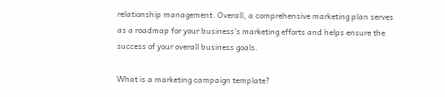relationship management. Overall, a comprehensive marketing plan serves as a roadmap for your business's marketing efforts and helps ensure the success of your overall business goals.

What is a marketing campaign template?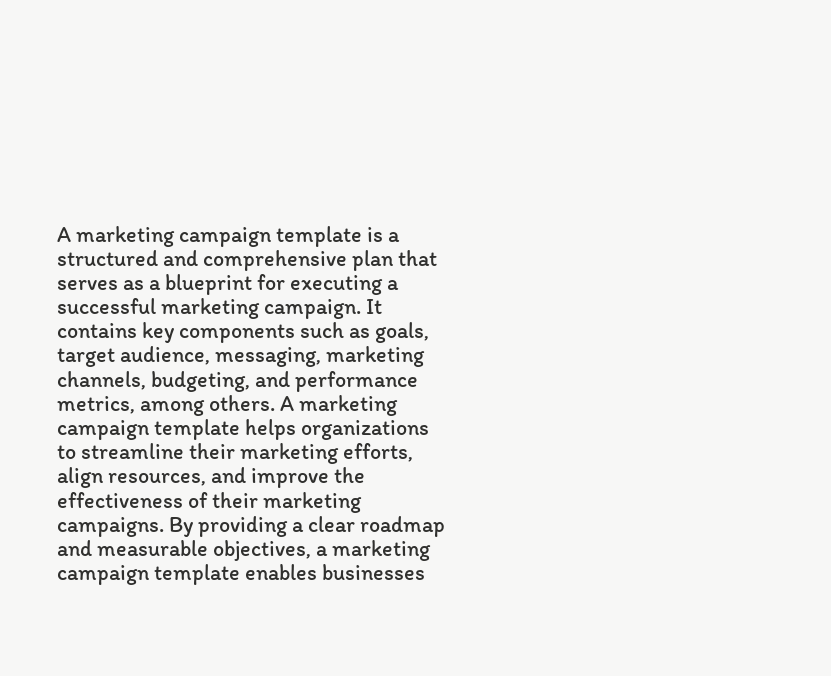A marketing campaign template is a structured and comprehensive plan that serves as a blueprint for executing a successful marketing campaign. It contains key components such as goals, target audience, messaging, marketing channels, budgeting, and performance metrics, among others. A marketing campaign template helps organizations to streamline their marketing efforts, align resources, and improve the effectiveness of their marketing campaigns. By providing a clear roadmap and measurable objectives, a marketing campaign template enables businesses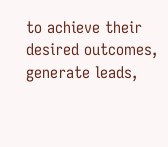to achieve their desired outcomes, generate leads,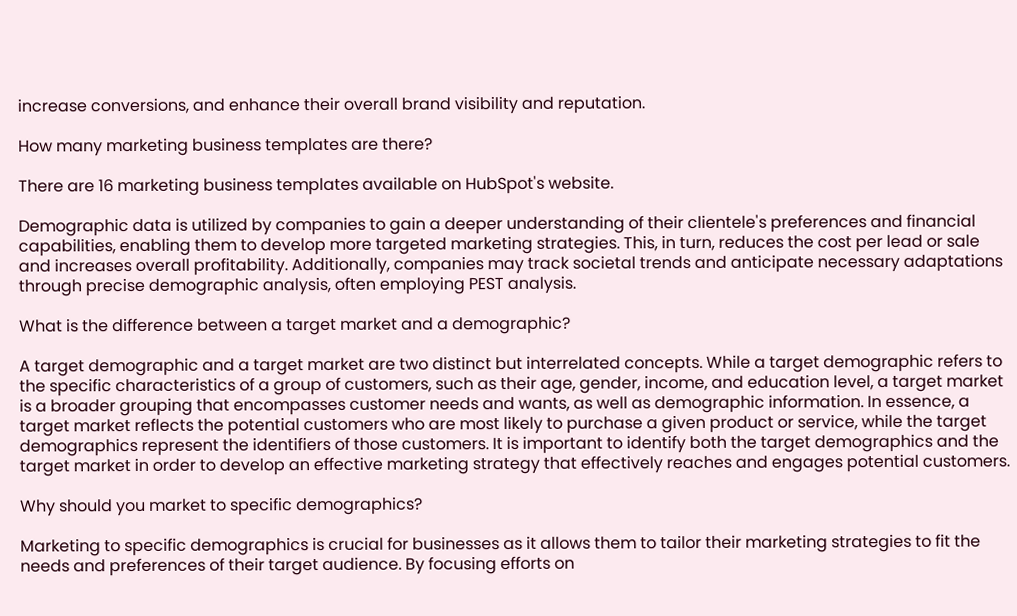increase conversions, and enhance their overall brand visibility and reputation.

How many marketing business templates are there?

There are 16 marketing business templates available on HubSpot's website.

Demographic data is utilized by companies to gain a deeper understanding of their clientele's preferences and financial capabilities, enabling them to develop more targeted marketing strategies. This, in turn, reduces the cost per lead or sale and increases overall profitability. Additionally, companies may track societal trends and anticipate necessary adaptations through precise demographic analysis, often employing PEST analysis.

What is the difference between a target market and a demographic?

A target demographic and a target market are two distinct but interrelated concepts. While a target demographic refers to the specific characteristics of a group of customers, such as their age, gender, income, and education level, a target market is a broader grouping that encompasses customer needs and wants, as well as demographic information. In essence, a target market reflects the potential customers who are most likely to purchase a given product or service, while the target demographics represent the identifiers of those customers. It is important to identify both the target demographics and the target market in order to develop an effective marketing strategy that effectively reaches and engages potential customers.

Why should you market to specific demographics?

Marketing to specific demographics is crucial for businesses as it allows them to tailor their marketing strategies to fit the needs and preferences of their target audience. By focusing efforts on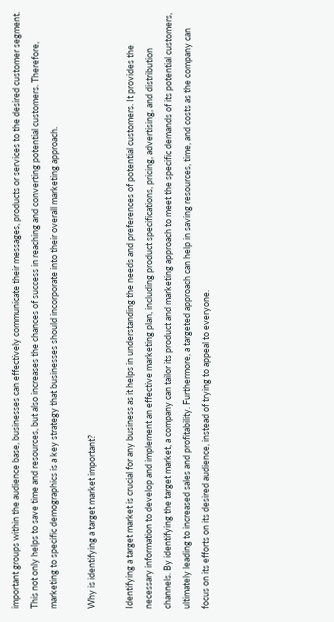important groups within the audience base, businesses can effectively communicate their messages, products or services to the desired customer segment. This not only helps to save time and resources, but also increases the chances of success in reaching and converting potential customers. Therefore, marketing to specific demographics is a key strategy that businesses should incorporate into their overall marketing approach.

Why is identifying a target market important?

Identifying a target market is crucial for any business as it helps in understanding the needs and preferences of potential customers. It provides the necessary information to develop and implement an effective marketing plan, including product specifications, pricing, advertising, and distribution channels. By identifying the target market, a company can tailor its product and marketing approach to meet the specific demands of its potential customers, ultimately leading to increased sales and profitability. Furthermore, a targeted approach can help in saving resources, time, and costs as the company can focus on its efforts on its desired audience, instead of trying to appeal to everyone.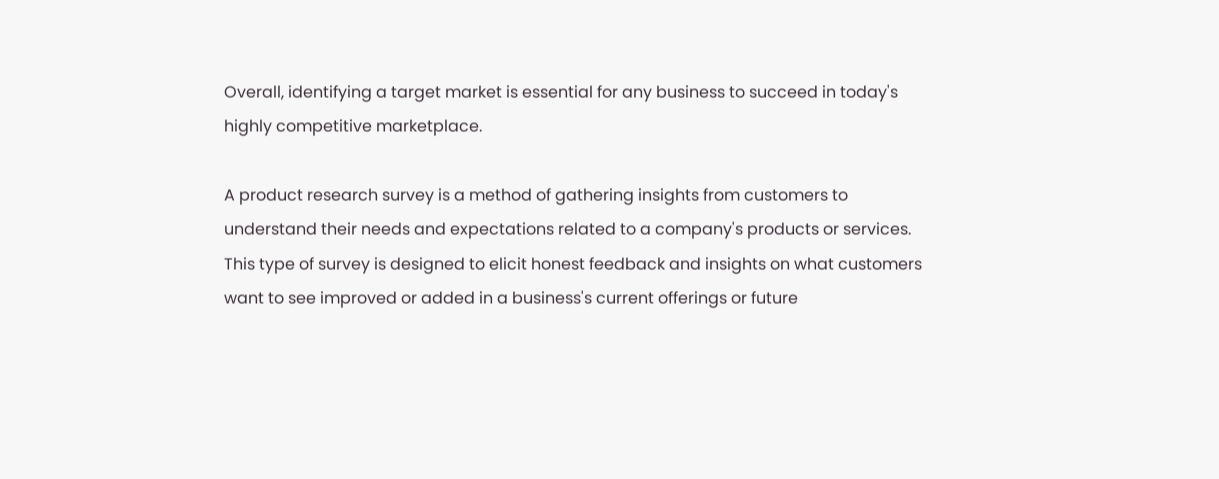Overall, identifying a target market is essential for any business to succeed in today's highly competitive marketplace.

A product research survey is a method of gathering insights from customers to understand their needs and expectations related to a company's products or services. This type of survey is designed to elicit honest feedback and insights on what customers want to see improved or added in a business's current offerings or future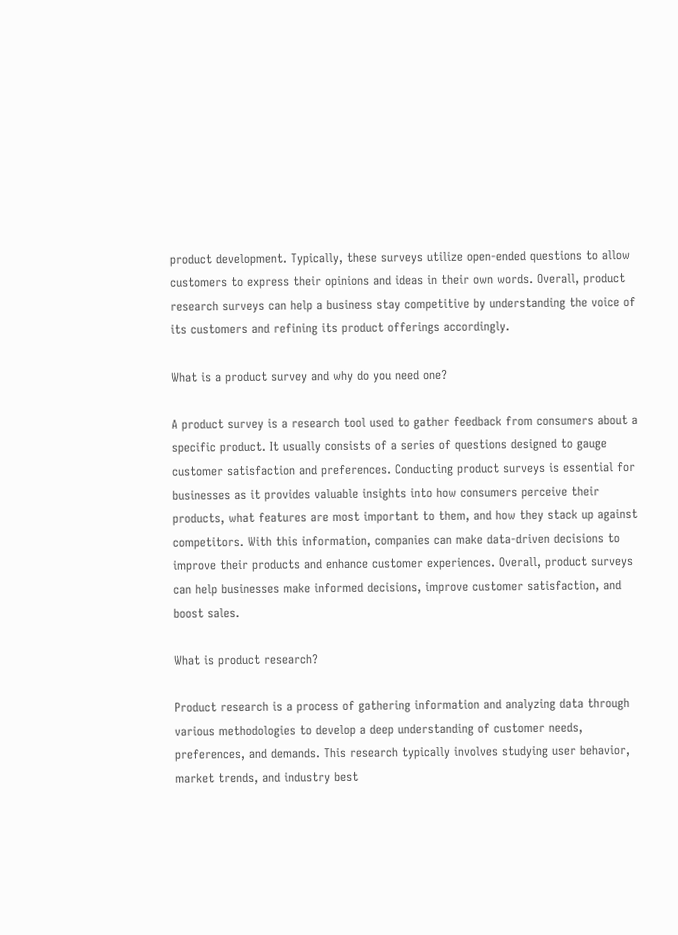product development. Typically, these surveys utilize open-ended questions to allow customers to express their opinions and ideas in their own words. Overall, product research surveys can help a business stay competitive by understanding the voice of its customers and refining its product offerings accordingly.

What is a product survey and why do you need one?

A product survey is a research tool used to gather feedback from consumers about a specific product. It usually consists of a series of questions designed to gauge customer satisfaction and preferences. Conducting product surveys is essential for businesses as it provides valuable insights into how consumers perceive their products, what features are most important to them, and how they stack up against competitors. With this information, companies can make data-driven decisions to improve their products and enhance customer experiences. Overall, product surveys can help businesses make informed decisions, improve customer satisfaction, and boost sales.

What is product research?

Product research is a process of gathering information and analyzing data through various methodologies to develop a deep understanding of customer needs, preferences, and demands. This research typically involves studying user behavior, market trends, and industry best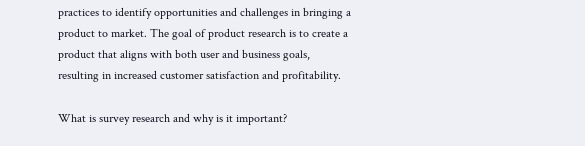practices to identify opportunities and challenges in bringing a product to market. The goal of product research is to create a product that aligns with both user and business goals, resulting in increased customer satisfaction and profitability.

What is survey research and why is it important?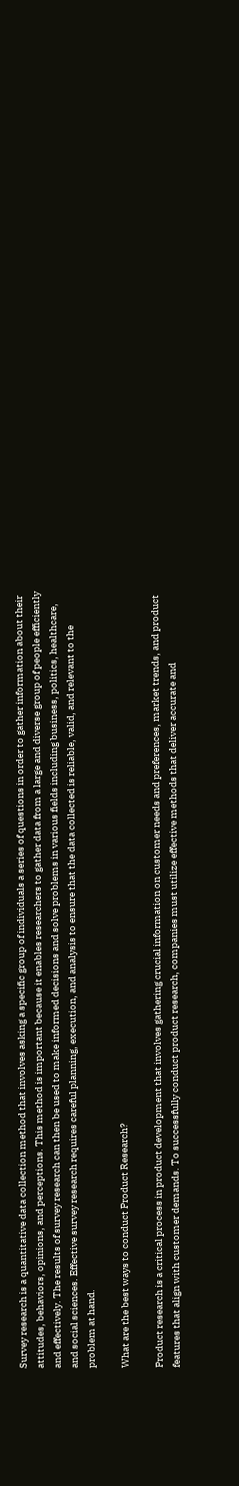Survey research is a quantitative data collection method that involves asking a specific group of individuals a series of questions in order to gather information about their attitudes, behaviors, opinions, and perceptions. This method is important because it enables researchers to gather data from a large and diverse group of people efficiently and effectively. The results of survey research can then be used to make informed decisions and solve problems in various fields including business, politics, healthcare, and social sciences. Effective survey research requires careful planning, execution, and analysis to ensure that the data collected is reliable, valid, and relevant to the problem at hand.

What are the best ways to conduct Product Research?

Product research is a critical process in product development that involves gathering crucial information on customer needs and preferences, market trends, and product features that align with customer demands. To successfully conduct product research, companies must utilize effective methods that deliver accurate and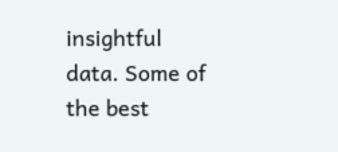insightful data. Some of the best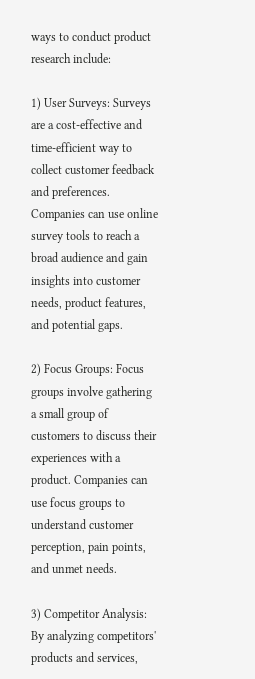ways to conduct product research include:

1) User Surveys: Surveys are a cost-effective and time-efficient way to collect customer feedback and preferences. Companies can use online survey tools to reach a broad audience and gain insights into customer needs, product features, and potential gaps.

2) Focus Groups: Focus groups involve gathering a small group of customers to discuss their experiences with a product. Companies can use focus groups to understand customer perception, pain points, and unmet needs.

3) Competitor Analysis: By analyzing competitors' products and services,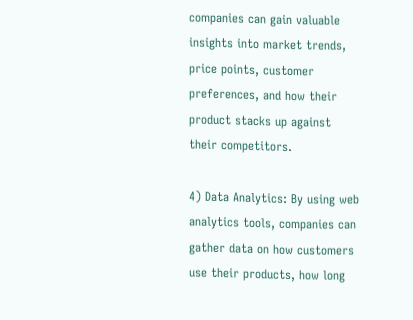companies can gain valuable insights into market trends, price points, customer preferences, and how their product stacks up against their competitors.

4) Data Analytics: By using web analytics tools, companies can gather data on how customers use their products, how long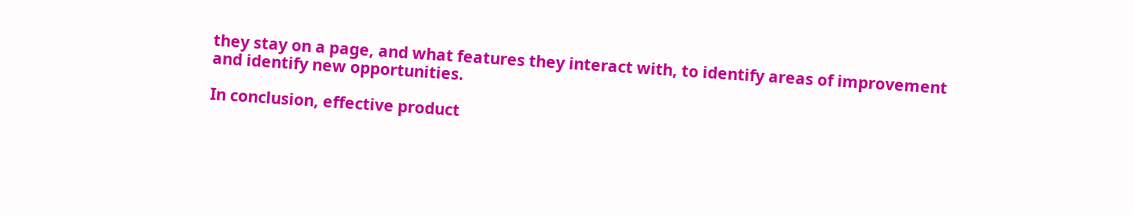they stay on a page, and what features they interact with, to identify areas of improvement and identify new opportunities.

In conclusion, effective product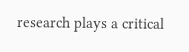research plays a critical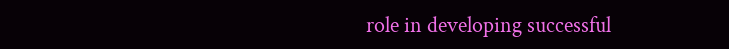role in developing successful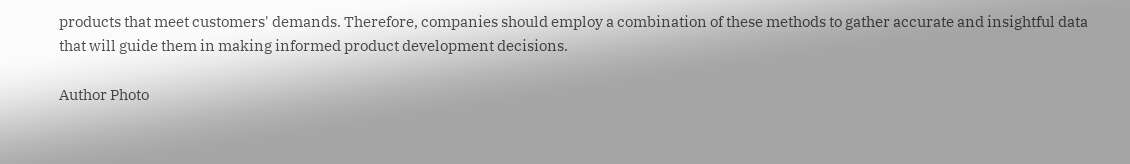products that meet customers' demands. Therefore, companies should employ a combination of these methods to gather accurate and insightful data that will guide them in making informed product development decisions.

Author Photo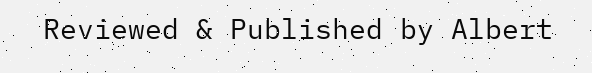Reviewed & Published by Albert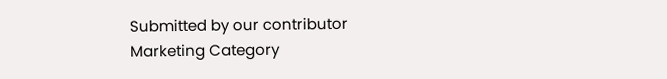Submitted by our contributor
Marketing Category